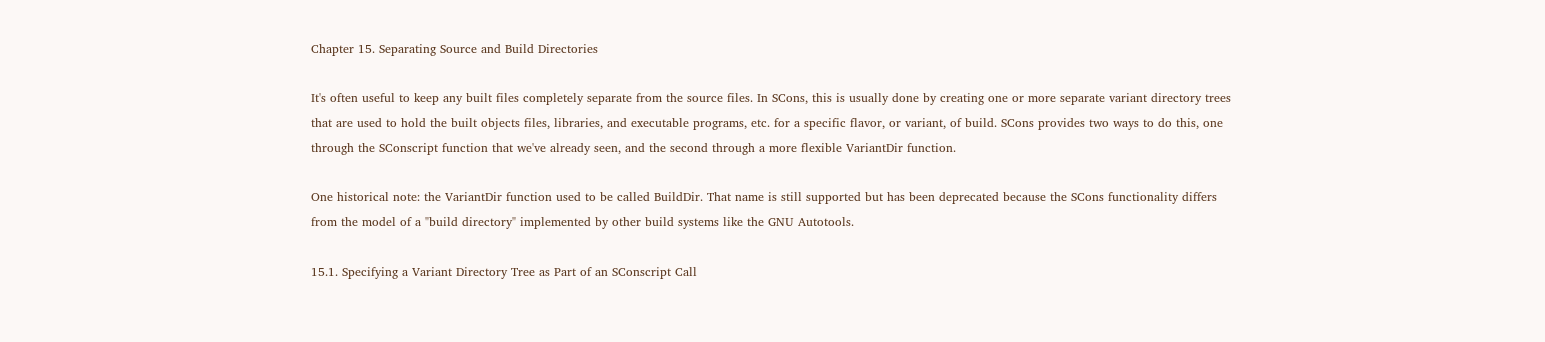Chapter 15. Separating Source and Build Directories

It's often useful to keep any built files completely separate from the source files. In SCons, this is usually done by creating one or more separate variant directory trees that are used to hold the built objects files, libraries, and executable programs, etc. for a specific flavor, or variant, of build. SCons provides two ways to do this, one through the SConscript function that we've already seen, and the second through a more flexible VariantDir function.

One historical note: the VariantDir function used to be called BuildDir. That name is still supported but has been deprecated because the SCons functionality differs from the model of a "build directory" implemented by other build systems like the GNU Autotools.

15.1. Specifying a Variant Directory Tree as Part of an SConscript Call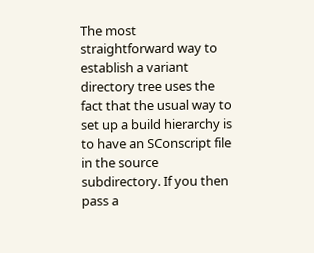The most straightforward way to establish a variant directory tree uses the fact that the usual way to set up a build hierarchy is to have an SConscript file in the source subdirectory. If you then pass a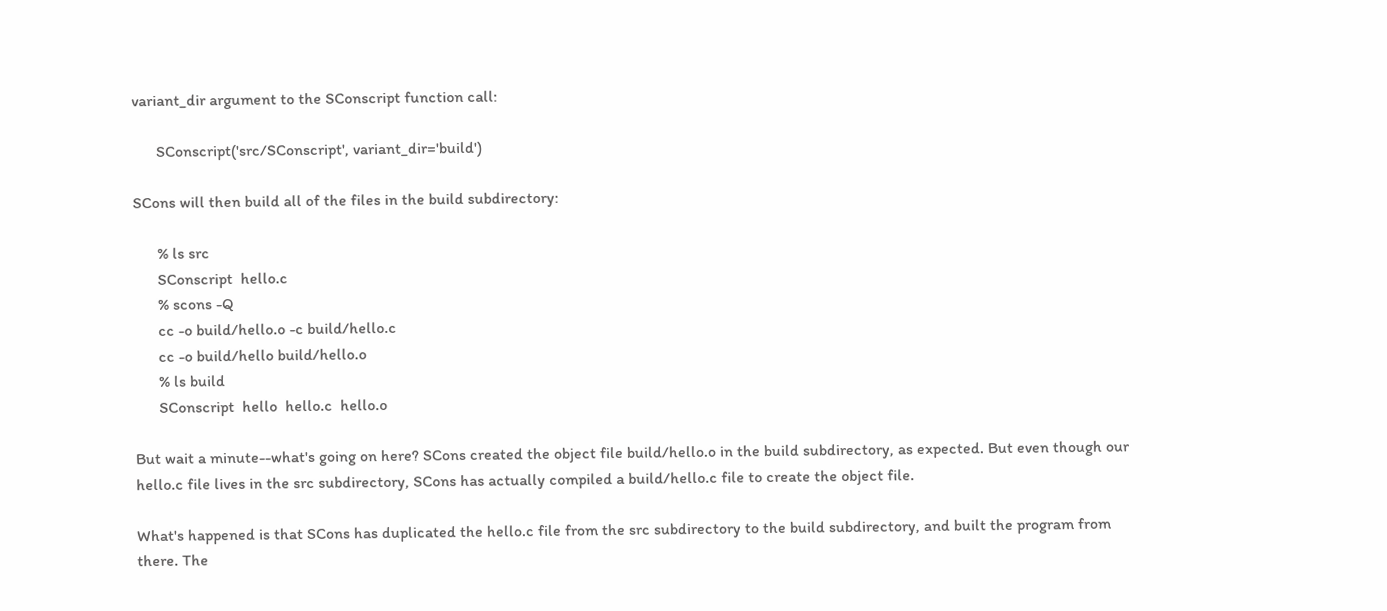variant_dir argument to the SConscript function call:

      SConscript('src/SConscript', variant_dir='build')

SCons will then build all of the files in the build subdirectory:

      % ls src
      SConscript  hello.c
      % scons -Q
      cc -o build/hello.o -c build/hello.c
      cc -o build/hello build/hello.o
      % ls build
      SConscript  hello  hello.c  hello.o

But wait a minute--what's going on here? SCons created the object file build/hello.o in the build subdirectory, as expected. But even though our hello.c file lives in the src subdirectory, SCons has actually compiled a build/hello.c file to create the object file.

What's happened is that SCons has duplicated the hello.c file from the src subdirectory to the build subdirectory, and built the program from there. The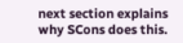next section explains why SCons does this.